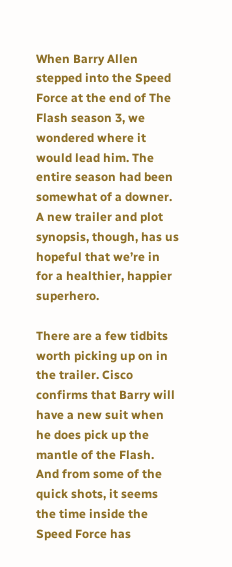When Barry Allen stepped into the Speed Force at the end of The Flash season 3, we wondered where it would lead him. The entire season had been somewhat of a downer. A new trailer and plot synopsis, though, has us hopeful that we’re in for a healthier, happier superhero.

There are a few tidbits worth picking up on in the trailer. Cisco confirms that Barry will have a new suit when he does pick up the mantle of the Flash. And from some of the quick shots, it seems the time inside the Speed Force has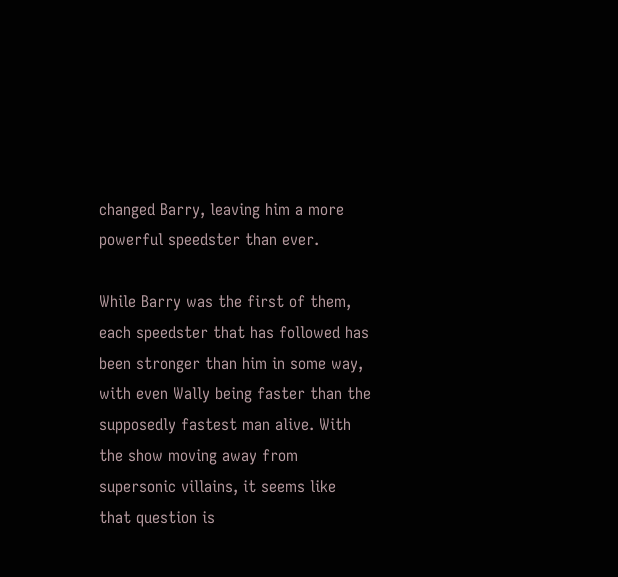changed Barry, leaving him a more powerful speedster than ever.

While Barry was the first of them, each speedster that has followed has been stronger than him in some way, with even Wally being faster than the supposedly fastest man alive. With the show moving away from supersonic villains, it seems like that question is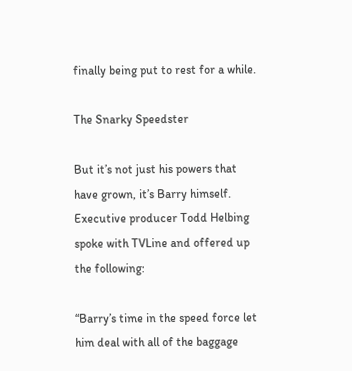finally being put to rest for a while.

The Snarky Speedster

But it’s not just his powers that have grown, it’s Barry himself. Executive producer Todd Helbing spoke with TVLine and offered up the following:

“Barry’s time in the speed force let him deal with all of the baggage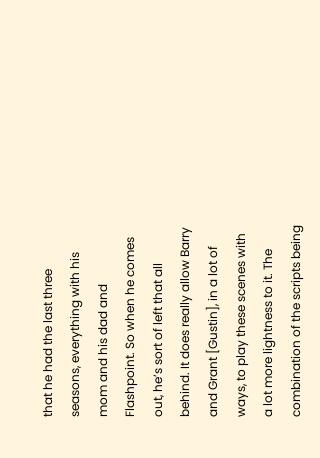that he had the last three seasons, everything with his mom and his dad and Flashpoint. So when he comes out, he’s sort of left that all behind. It does really allow Barry and Grant [Gustin], in a lot of ways, to play these scenes with a lot more lightness to it. The combination of the scripts being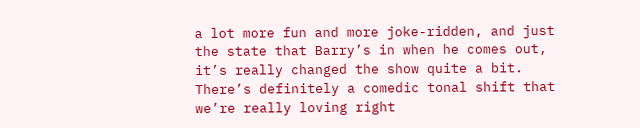a lot more fun and more joke-ridden, and just the state that Barry’s in when he comes out, it’s really changed the show quite a bit. There’s definitely a comedic tonal shift that we’re really loving right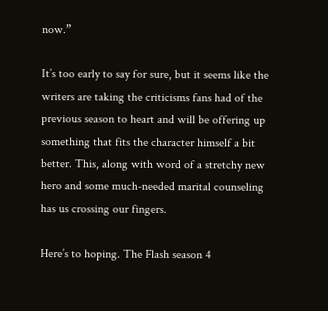now.”

It’s too early to say for sure, but it seems like the writers are taking the criticisms fans had of the previous season to heart and will be offering up something that fits the character himself a bit better. This, along with word of a stretchy new hero and some much-needed marital counseling has us crossing our fingers.

Here’s to hoping. The Flash season 4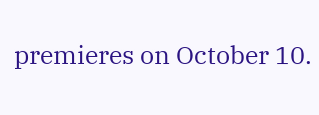premieres on October 10.